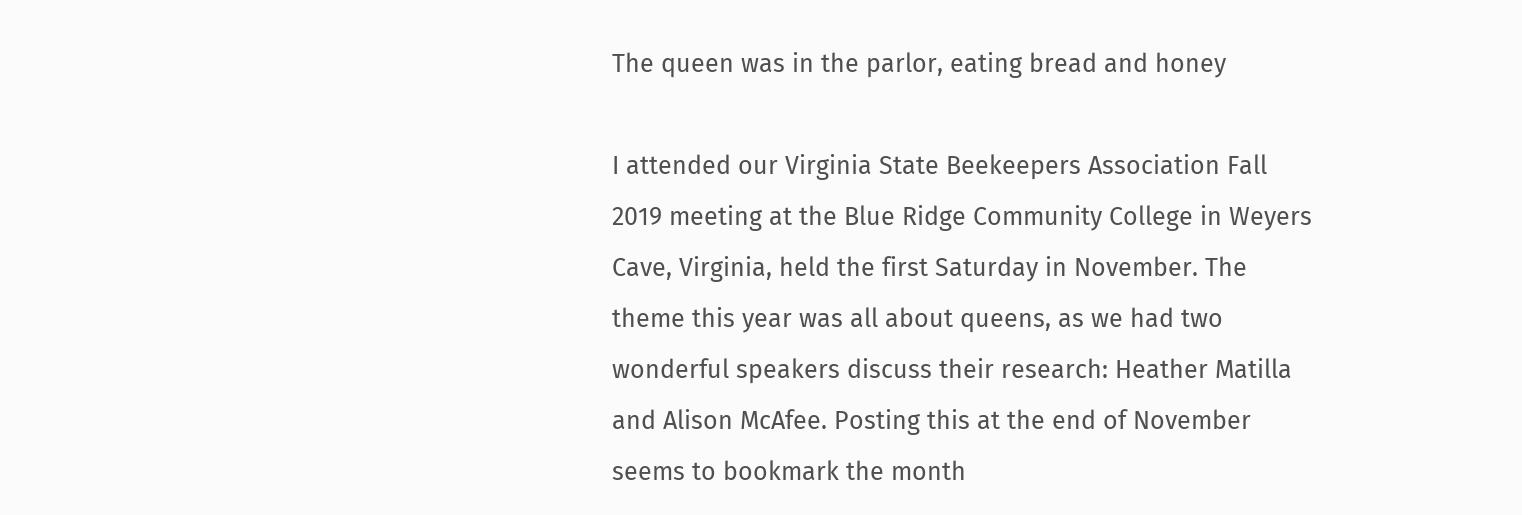The queen was in the parlor, eating bread and honey

I attended our Virginia State Beekeepers Association Fall 2019 meeting at the Blue Ridge Community College in Weyers Cave, Virginia, held the first Saturday in November. The theme this year was all about queens, as we had two wonderful speakers discuss their research: Heather Matilla and Alison McAfee. Posting this at the end of November seems to bookmark the month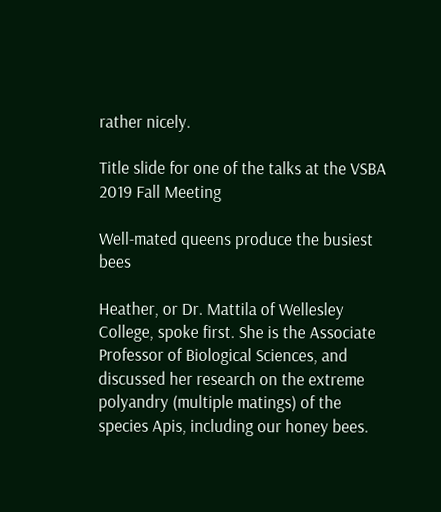rather nicely.

Title slide for one of the talks at the VSBA 2019 Fall Meeting

Well-mated queens produce the busiest bees

Heather, or Dr. Mattila of Wellesley College, spoke first. She is the Associate Professor of Biological Sciences, and discussed her research on the extreme polyandry (multiple matings) of the species Apis, including our honey bees.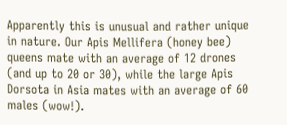Apparently this is unusual and rather unique in nature. Our Apis Mellifera (honey bee) queens mate with an average of 12 drones (and up to 20 or 30), while the large Apis Dorsota in Asia mates with an average of 60 males (wow!).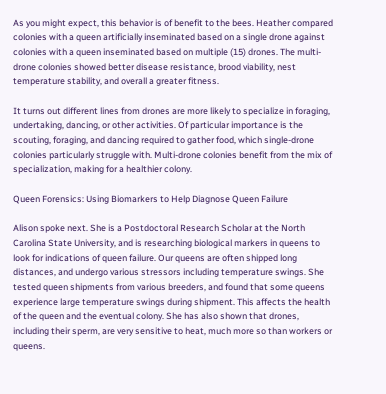As you might expect, this behavior is of benefit to the bees. Heather compared colonies with a queen artificially inseminated based on a single drone against colonies with a queen inseminated based on multiple (15) drones. The multi-drone colonies showed better disease resistance, brood viability, nest temperature stability, and overall a greater fitness.

It turns out different lines from drones are more likely to specialize in foraging, undertaking, dancing, or other activities. Of particular importance is the scouting, foraging, and dancing required to gather food, which single-drone colonies particularly struggle with. Multi-drone colonies benefit from the mix of specialization, making for a healthier colony.

Queen Forensics: Using Biomarkers to Help Diagnose Queen Failure

Alison spoke next. She is a Postdoctoral Research Scholar at the North Carolina State University, and is researching biological markers in queens to look for indications of queen failure. Our queens are often shipped long distances, and undergo various stressors including temperature swings. She tested queen shipments from various breeders, and found that some queens experience large temperature swings during shipment. This affects the health of the queen and the eventual colony. She has also shown that drones, including their sperm, are very sensitive to heat, much more so than workers or queens.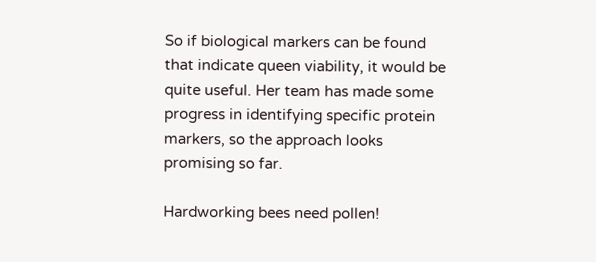So if biological markers can be found that indicate queen viability, it would be quite useful. Her team has made some progress in identifying specific protein markers, so the approach looks promising so far.

Hardworking bees need pollen!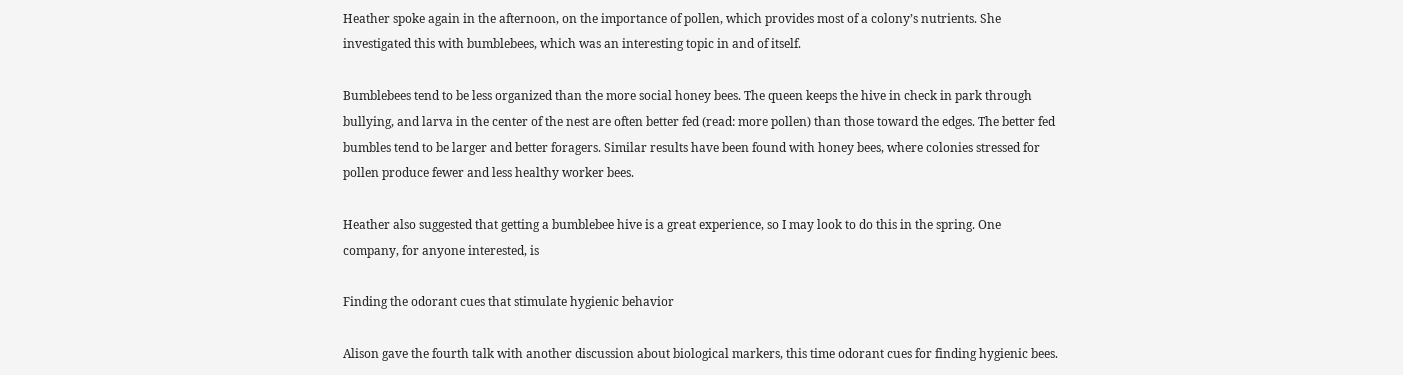Heather spoke again in the afternoon, on the importance of pollen, which provides most of a colony’s nutrients. She investigated this with bumblebees, which was an interesting topic in and of itself.

Bumblebees tend to be less organized than the more social honey bees. The queen keeps the hive in check in park through bullying, and larva in the center of the nest are often better fed (read: more pollen) than those toward the edges. The better fed bumbles tend to be larger and better foragers. Similar results have been found with honey bees, where colonies stressed for pollen produce fewer and less healthy worker bees.

Heather also suggested that getting a bumblebee hive is a great experience, so I may look to do this in the spring. One company, for anyone interested, is

Finding the odorant cues that stimulate hygienic behavior

Alison gave the fourth talk with another discussion about biological markers, this time odorant cues for finding hygienic bees.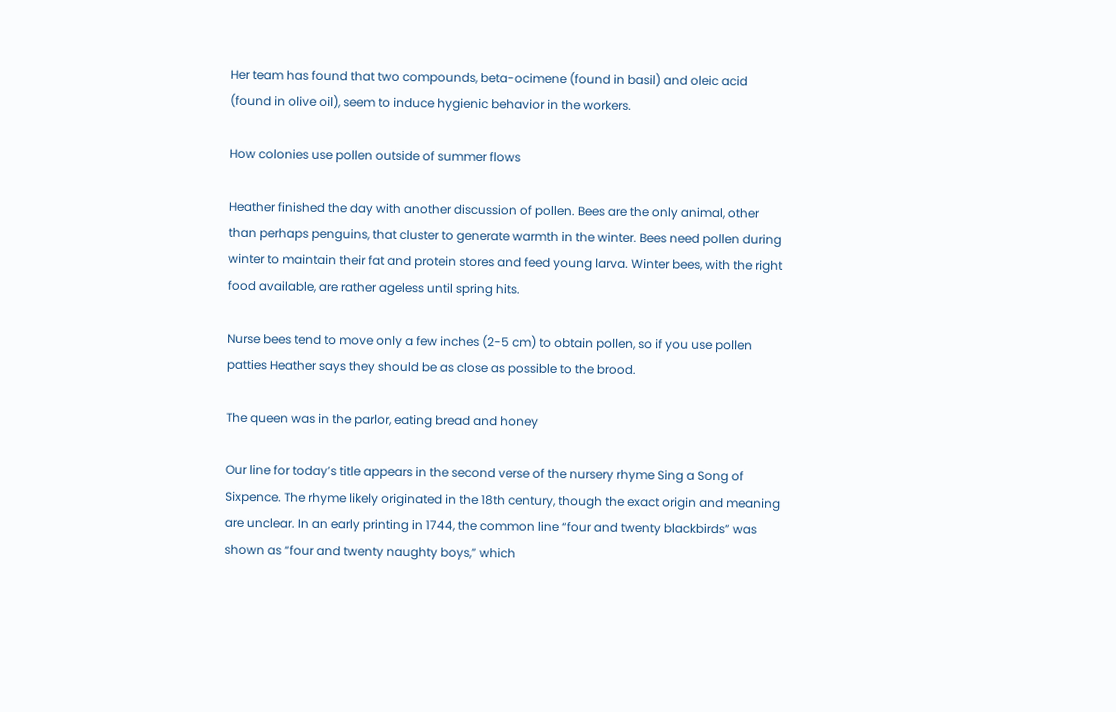Her team has found that two compounds, beta-ocimene (found in basil) and oleic acid (found in olive oil), seem to induce hygienic behavior in the workers.

How colonies use pollen outside of summer flows

Heather finished the day with another discussion of pollen. Bees are the only animal, other than perhaps penguins, that cluster to generate warmth in the winter. Bees need pollen during winter to maintain their fat and protein stores and feed young larva. Winter bees, with the right food available, are rather ageless until spring hits.

Nurse bees tend to move only a few inches (2-5 cm) to obtain pollen, so if you use pollen patties Heather says they should be as close as possible to the brood.

The queen was in the parlor, eating bread and honey

Our line for today’s title appears in the second verse of the nursery rhyme Sing a Song of Sixpence. The rhyme likely originated in the 18th century, though the exact origin and meaning are unclear. In an early printing in 1744, the common line “four and twenty blackbirds” was shown as “four and twenty naughty boys,” which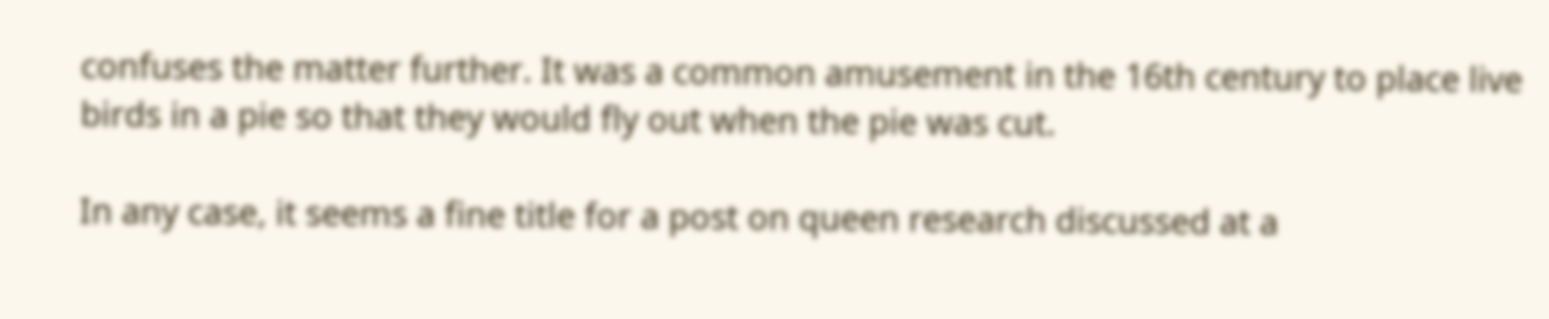confuses the matter further. It was a common amusement in the 16th century to place live birds in a pie so that they would fly out when the pie was cut.

In any case, it seems a fine title for a post on queen research discussed at a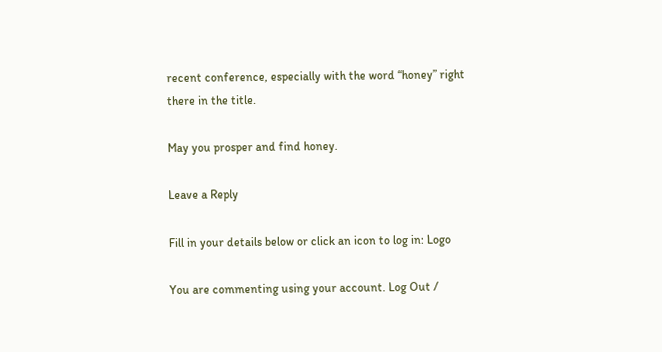recent conference, especially with the word “honey” right there in the title.

May you prosper and find honey.

Leave a Reply

Fill in your details below or click an icon to log in: Logo

You are commenting using your account. Log Out /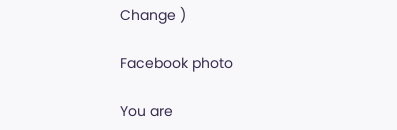Change )

Facebook photo

You are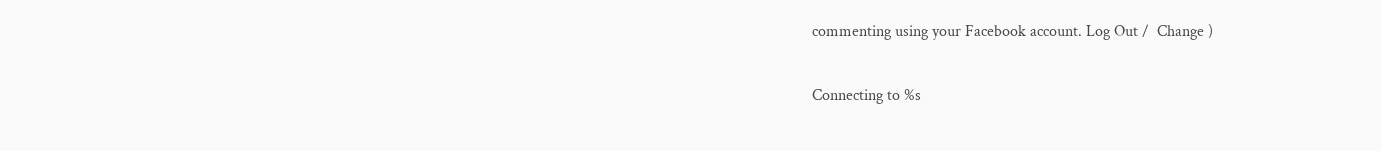commenting using your Facebook account. Log Out /  Change )

Connecting to %s